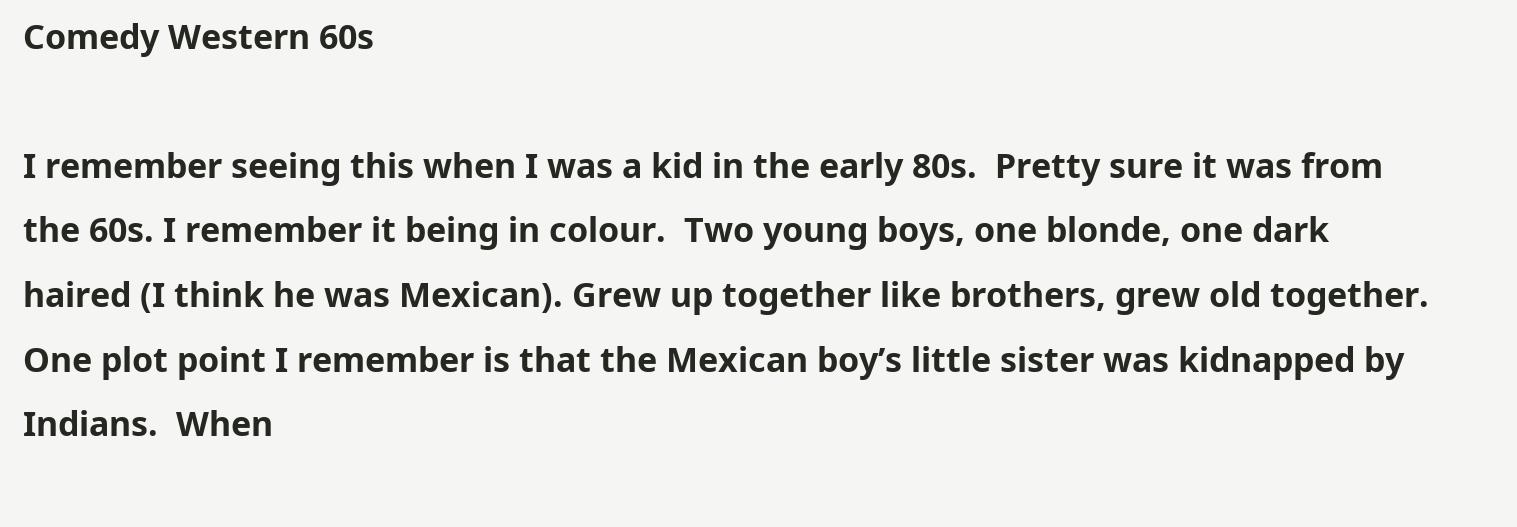Comedy Western 60s

I remember seeing this when I was a kid in the early 80s.  Pretty sure it was from the 60s. I remember it being in colour.  Two young boys, one blonde, one dark haired (I think he was Mexican). Grew up together like brothers, grew old together. One plot point I remember is that the Mexican boy’s little sister was kidnapped by Indians.  When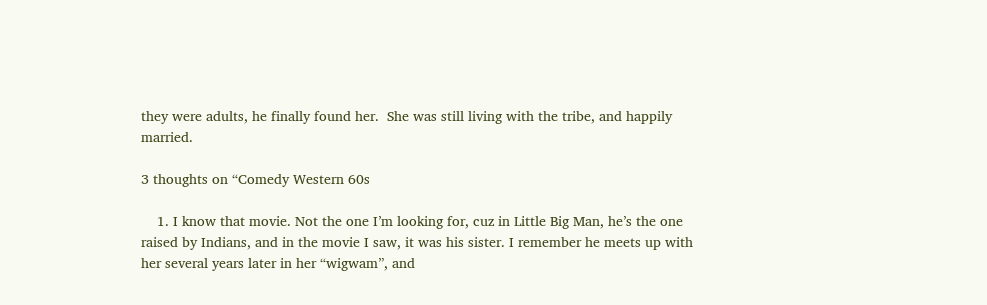they were adults, he finally found her.  She was still living with the tribe, and happily married.

3 thoughts on “Comedy Western 60s

    1. I know that movie. Not the one I’m looking for, cuz in Little Big Man, he’s the one raised by Indians, and in the movie I saw, it was his sister. I remember he meets up with her several years later in her “wigwam”, and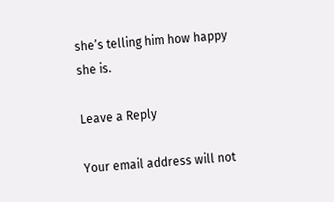she’s telling him how happy she is.

Leave a Reply

Your email address will not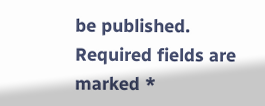be published. Required fields are marked *